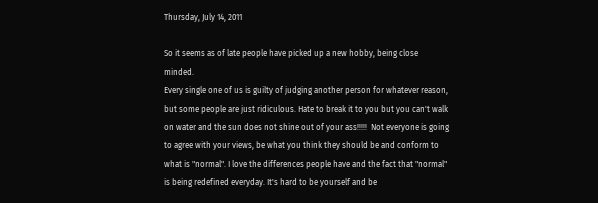Thursday, July 14, 2011

So it seems as of late people have picked up a new hobby, being close minded.
Every single one of us is guilty of judging another person for whatever reason, but some people are just ridiculous. Hate to break it to you but you can't walk on water and the sun does not shine out of your ass!!!!!  Not everyone is going to agree with your views, be what you think they should be and conform to what is "normal". I love the differences people have and the fact that "normal" is being redefined everyday. It's hard to be yourself and be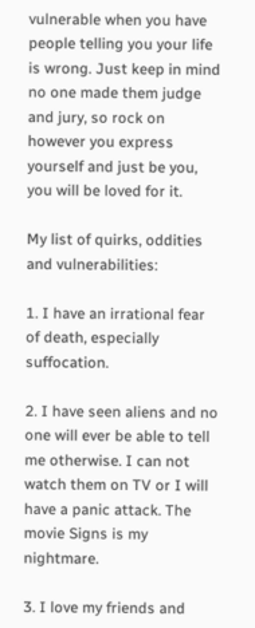vulnerable when you have people telling you your life is wrong. Just keep in mind no one made them judge and jury, so rock on however you express yourself and just be you, you will be loved for it.

My list of quirks, oddities and vulnerabilities:

1. I have an irrational fear of death, especially suffocation.

2. I have seen aliens and no one will ever be able to tell me otherwise. I can not watch them on TV or I will have a panic attack. The movie Signs is my nightmare.

3. I love my friends and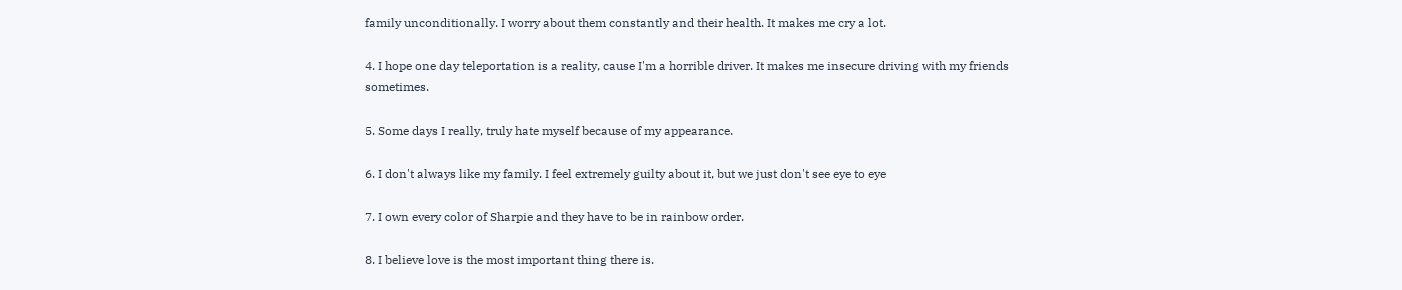family unconditionally. I worry about them constantly and their health. It makes me cry a lot.

4. I hope one day teleportation is a reality, cause I'm a horrible driver. It makes me insecure driving with my friends sometimes.

5. Some days I really, truly hate myself because of my appearance.

6. I don't always like my family. I feel extremely guilty about it, but we just don't see eye to eye

7. I own every color of Sharpie and they have to be in rainbow order.

8. I believe love is the most important thing there is.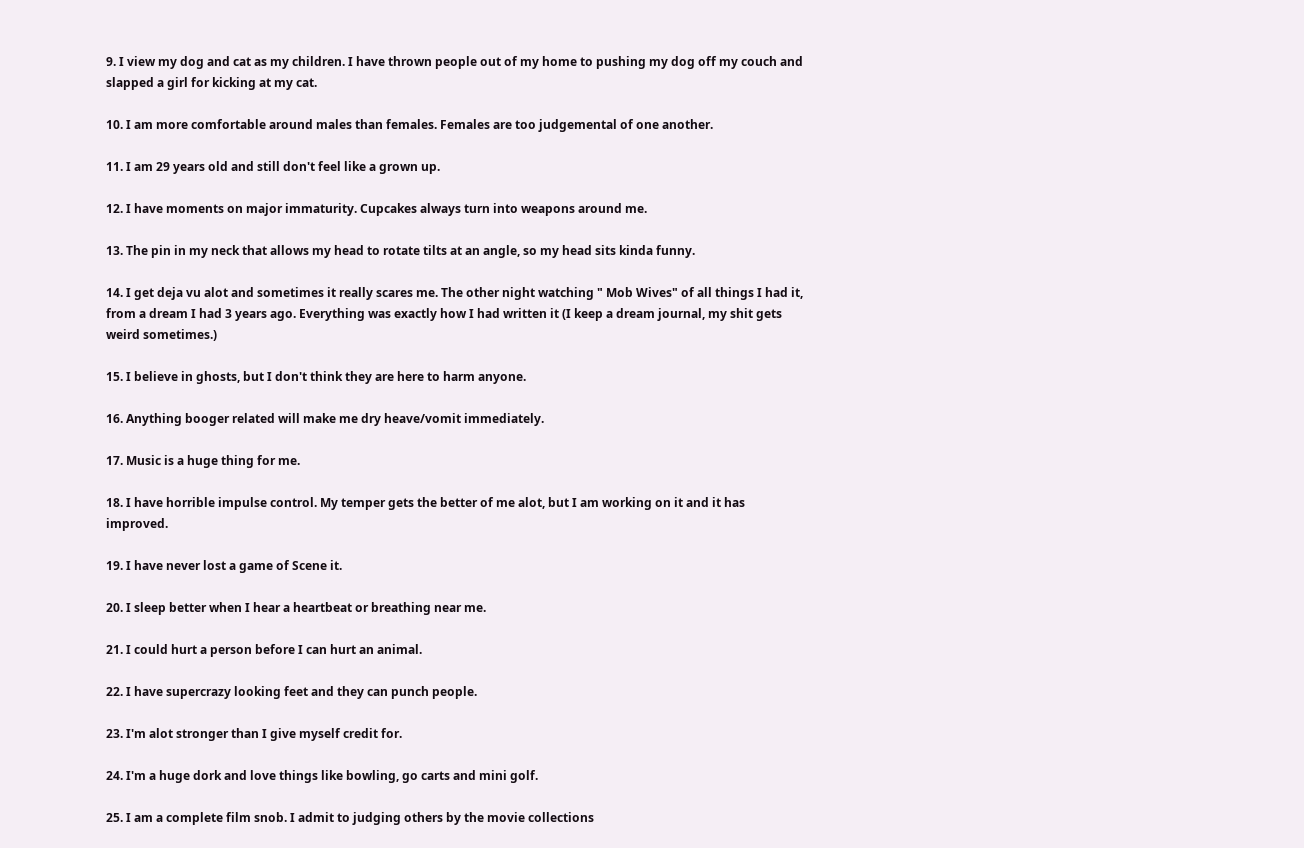9. I view my dog and cat as my children. I have thrown people out of my home to pushing my dog off my couch and slapped a girl for kicking at my cat.

10. I am more comfortable around males than females. Females are too judgemental of one another.

11. I am 29 years old and still don't feel like a grown up.

12. I have moments on major immaturity. Cupcakes always turn into weapons around me.

13. The pin in my neck that allows my head to rotate tilts at an angle, so my head sits kinda funny.

14. I get deja vu alot and sometimes it really scares me. The other night watching " Mob Wives" of all things I had it, from a dream I had 3 years ago. Everything was exactly how I had written it (I keep a dream journal, my shit gets weird sometimes.)

15. I believe in ghosts, but I don't think they are here to harm anyone.

16. Anything booger related will make me dry heave/vomit immediately.

17. Music is a huge thing for me.

18. I have horrible impulse control. My temper gets the better of me alot, but I am working on it and it has improved.

19. I have never lost a game of Scene it.

20. I sleep better when I hear a heartbeat or breathing near me.

21. I could hurt a person before I can hurt an animal.

22. I have supercrazy looking feet and they can punch people.

23. I'm alot stronger than I give myself credit for.

24. I'm a huge dork and love things like bowling, go carts and mini golf.

25. I am a complete film snob. I admit to judging others by the movie collections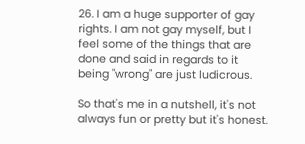26. I am a huge supporter of gay rights. I am not gay myself, but I feel some of the things that are done and said in regards to it being "wrong" are just ludicrous.

So that's me in a nutshell, it's not always fun or pretty but it's honest.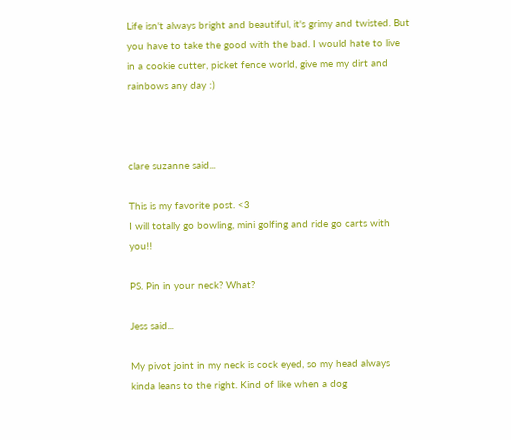Life isn't always bright and beautiful, it's grimy and twisted. But you have to take the good with the bad. I would hate to live in a cookie cutter, picket fence world, give me my dirt and rainbows any day :)



clare suzanne said...

This is my favorite post. <3
I will totally go bowling, mini golfing and ride go carts with you!!

PS. Pin in your neck? What?

Jess said...

My pivot joint in my neck is cock eyed, so my head always kinda leans to the right. Kind of like when a dog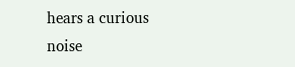hears a curious noise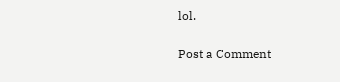lol.

Post a Comment